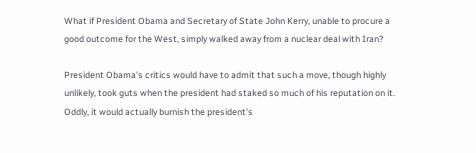What if President Obama and Secretary of State John Kerry, unable to procure a good outcome for the West, simply walked away from a nuclear deal with Iran?

President Obama's critics would have to admit that such a move, though highly unlikely, took guts when the president had staked so much of his reputation on it. Oddly, it would actually burnish the president's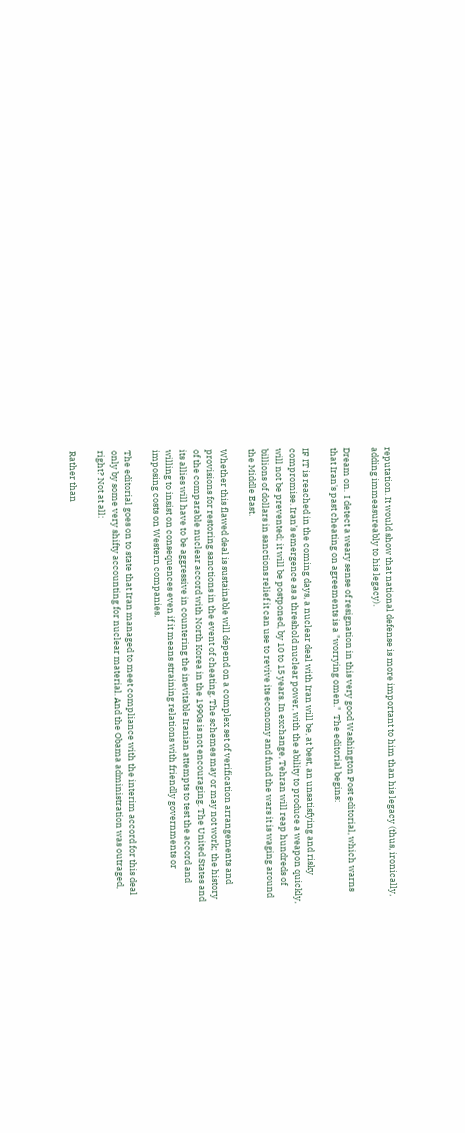reputation. It would show that national defense is more important to him than his legacy (thus, ironically, adding immeasureably to his legacy).

Dream on.  I detect a weary sense of resignation in this very good Washington Post editorial, which warns that Iran's past cheating on agreements is a "worrying omen."  The editorial begins:

IF IT is reached in the coming days, a nuclear deal with Iran will be, at best, an unsatisfying and risky compromise. Iran’s emergence as a threshold nuclear power, with the ability to produce a weapon quickly, will not be prevented; it will be postponed, by 10 to 15 years. In exchange, Tehran will reap hundreds of billions of dollars in sanctions relief it can use to revive its economy and fund the wars it is waging around the Middle East.

Whether this flawed deal is sustainable will depend on a complex set of verification arrangements and provisions for restoring sanctions in the event of cheating. The schemes may or may not work; the history of the comparable nuclear accord with North Korea in the 1990s is not encouraging. The United States and its allies will have to be aggressive in countering the inevitable Iranian attempts to test the accord and willing to insist on consequences even if it means straining relations with friendly governments or imposing costs on Western companies.

The editorial goes on to state that Iran managed to meet compliance with the interim accord for this deal only by some very shifty accounting for nuclear material. And the Obama administration was outraged, right? Not at all:

Rather than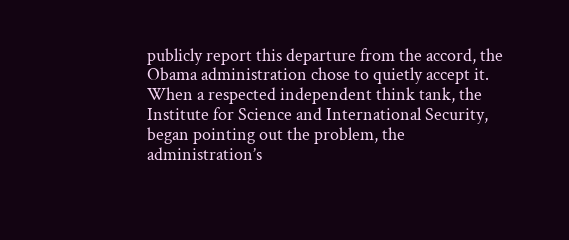publicly report this departure from the accord, the Obama administration chose to quietly accept it. When a respected independent think tank, the Institute for Science and International Security, began pointing out the problem, the administration’s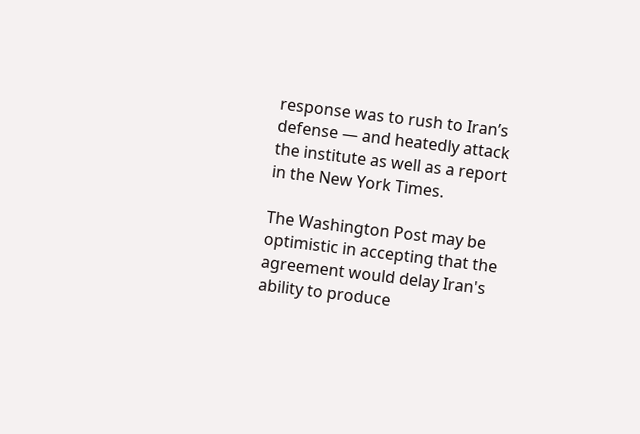response was to rush to Iran’s defense — and heatedly attack the institute as well as a report in the New York Times.

The Washington Post may be optimistic in accepting that the agreement would delay Iran's ability to produce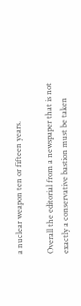a nuclear weapon ten or fifteen years.

Overall the editorial from a newspaper that is not exactly a conservative bastion must be taken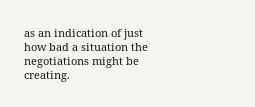as an indication of just how bad a situation the negotiations might be creating.